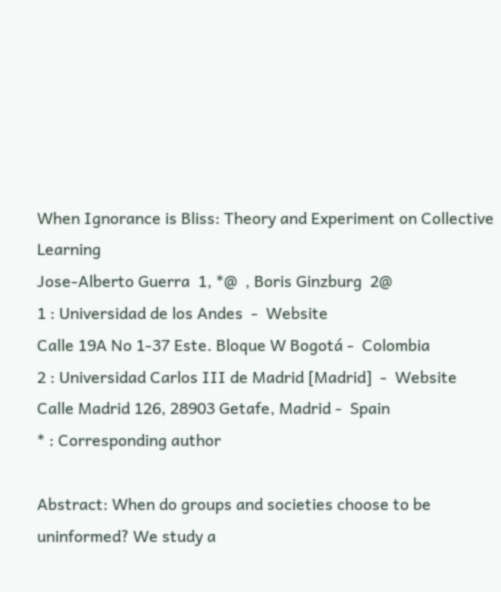When Ignorance is Bliss: Theory and Experiment on Collective Learning
Jose-Alberto Guerra  1, *@  , Boris Ginzburg  2@
1 : Universidad de los Andes  -  Website
Calle 19A No 1-37 Este. Bloque W Bogotá -  Colombia
2 : Universidad Carlos III de Madrid [Madrid]  -  Website
Calle Madrid 126, 28903 Getafe, Madrid -  Spain
* : Corresponding author

Abstract: When do groups and societies choose to be uninformed? We study a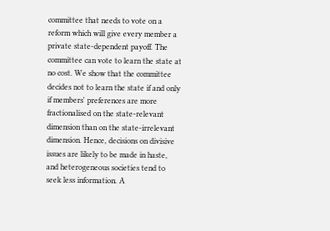committee that needs to vote on a reform which will give every member a private state-dependent payoff. The committee can vote to learn the state at no cost. We show that the committee decides not to learn the state if and only if members' preferences are more fractionalised on the state-relevant dimension than on the state-irrelevant dimension. Hence, decisions on divisive issues are likely to be made in haste, and heterogeneous societies tend to seek less information. A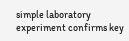simple laboratory experiment confirms key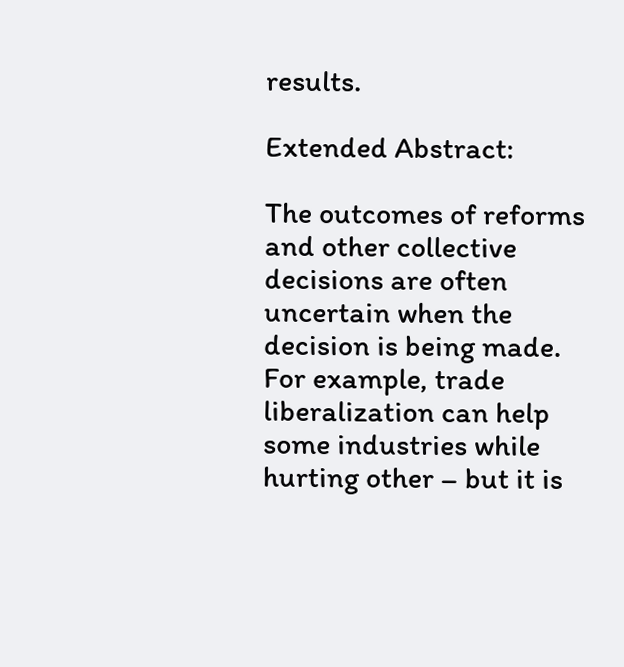results.

Extended Abstract:

The outcomes of reforms and other collective decisions are often uncertain when the decision is being made. For example, trade liberalization can help some industries while hurting other – but it is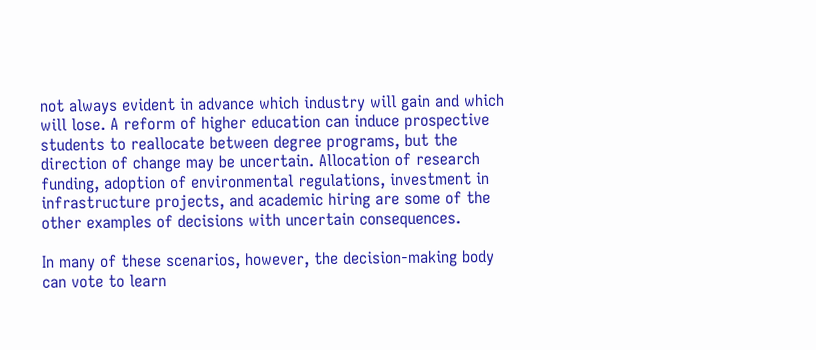not always evident in advance which industry will gain and which will lose. A reform of higher education can induce prospective students to reallocate between degree programs, but the direction of change may be uncertain. Allocation of research funding, adoption of environmental regulations, investment in infrastructure projects, and academic hiring are some of the other examples of decisions with uncertain consequences.

In many of these scenarios, however, the decision-making body can vote to learn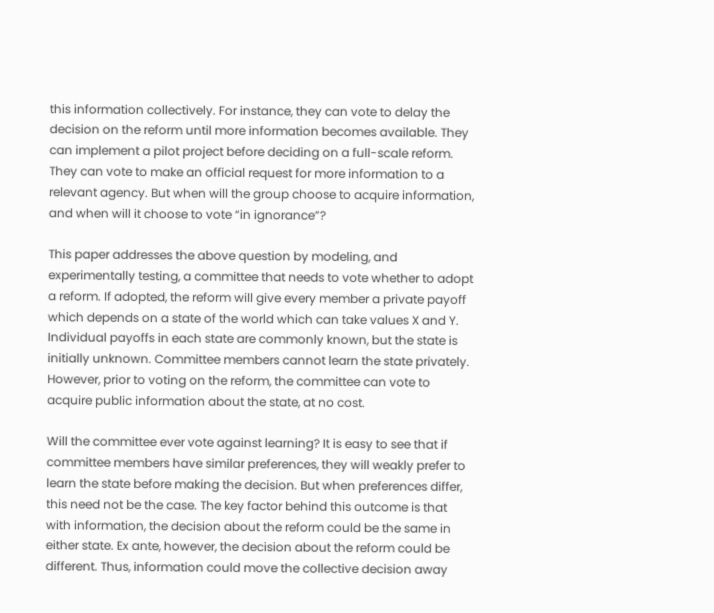this information collectively. For instance, they can vote to delay the decision on the reform until more information becomes available. They can implement a pilot project before deciding on a full-scale reform. They can vote to make an official request for more information to a relevant agency. But when will the group choose to acquire information, and when will it choose to vote “in ignorance”?

This paper addresses the above question by modeling, and experimentally testing, a committee that needs to vote whether to adopt a reform. If adopted, the reform will give every member a private payoff which depends on a state of the world which can take values X and Y. Individual payoffs in each state are commonly known, but the state is initially unknown. Committee members cannot learn the state privately. However, prior to voting on the reform, the committee can vote to acquire public information about the state, at no cost.

Will the committee ever vote against learning? It is easy to see that if committee members have similar preferences, they will weakly prefer to learn the state before making the decision. But when preferences differ, this need not be the case. The key factor behind this outcome is that with information, the decision about the reform could be the same in either state. Ex ante, however, the decision about the reform could be different. Thus, information could move the collective decision away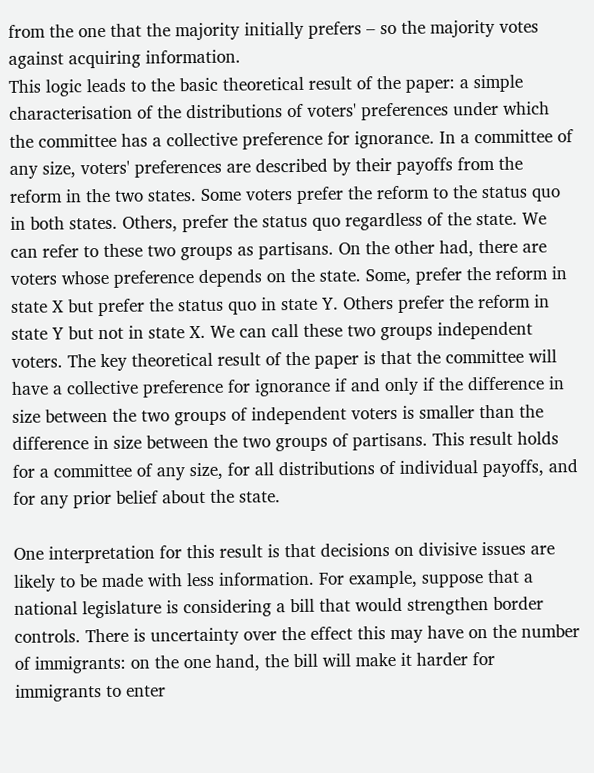from the one that the majority initially prefers – so the majority votes against acquiring information.
This logic leads to the basic theoretical result of the paper: a simple characterisation of the distributions of voters' preferences under which the committee has a collective preference for ignorance. In a committee of any size, voters' preferences are described by their payoffs from the reform in the two states. Some voters prefer the reform to the status quo in both states. Others, prefer the status quo regardless of the state. We can refer to these two groups as partisans. On the other had, there are voters whose preference depends on the state. Some, prefer the reform in state X but prefer the status quo in state Y. Others prefer the reform in state Y but not in state X. We can call these two groups independent voters. The key theoretical result of the paper is that the committee will have a collective preference for ignorance if and only if the difference in size between the two groups of independent voters is smaller than the difference in size between the two groups of partisans. This result holds for a committee of any size, for all distributions of individual payoffs, and for any prior belief about the state.

One interpretation for this result is that decisions on divisive issues are likely to be made with less information. For example, suppose that a national legislature is considering a bill that would strengthen border controls. There is uncertainty over the effect this may have on the number of immigrants: on the one hand, the bill will make it harder for immigrants to enter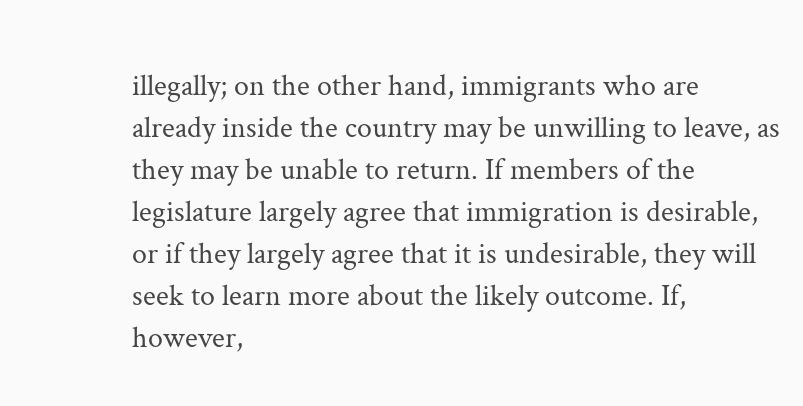illegally; on the other hand, immigrants who are already inside the country may be unwilling to leave, as they may be unable to return. If members of the legislature largely agree that immigration is desirable, or if they largely agree that it is undesirable, they will seek to learn more about the likely outcome. If, however,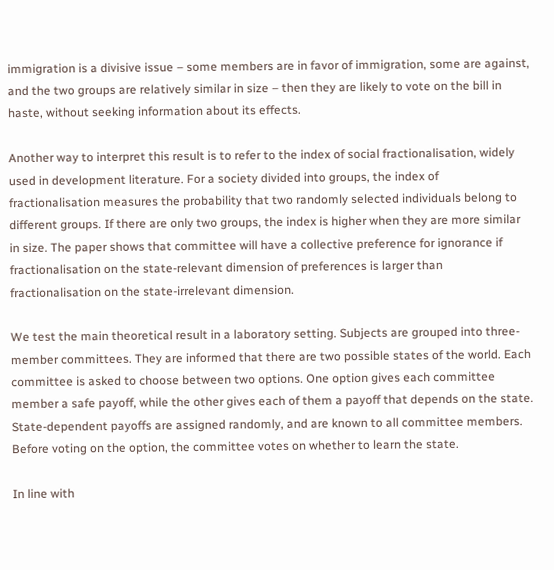immigration is a divisive issue – some members are in favor of immigration, some are against, and the two groups are relatively similar in size – then they are likely to vote on the bill in haste, without seeking information about its effects.

Another way to interpret this result is to refer to the index of social fractionalisation, widely used in development literature. For a society divided into groups, the index of fractionalisation measures the probability that two randomly selected individuals belong to different groups. If there are only two groups, the index is higher when they are more similar in size. The paper shows that committee will have a collective preference for ignorance if fractionalisation on the state-relevant dimension of preferences is larger than fractionalisation on the state-irrelevant dimension.

We test the main theoretical result in a laboratory setting. Subjects are grouped into three-member committees. They are informed that there are two possible states of the world. Each committee is asked to choose between two options. One option gives each committee member a safe payoff, while the other gives each of them a payoff that depends on the state. State-dependent payoffs are assigned randomly, and are known to all committee members. Before voting on the option, the committee votes on whether to learn the state.

In line with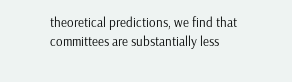theoretical predictions, we find that committees are substantially less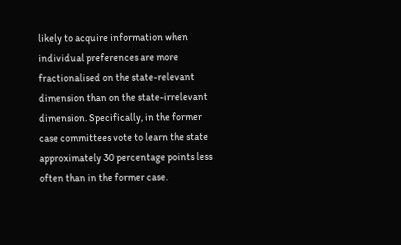likely to acquire information when individual preferences are more fractionalised on the state-relevant dimension than on the state-irrelevant dimension. Specifically, in the former case committees vote to learn the state approximately 30 percentage points less often than in the former case.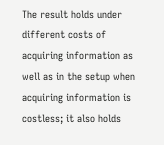The result holds under different costs of acquiring information as well as in the setup when acquiring information is costless; it also holds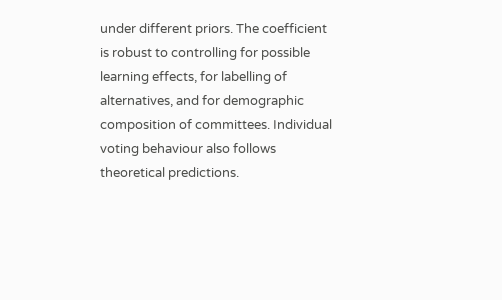under different priors. The coefficient is robust to controlling for possible learning effects, for labelling of alternatives, and for demographic composition of committees. Individual voting behaviour also follows theoretical predictions.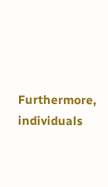Furthermore, individuals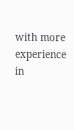with more experience in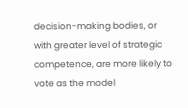decision-making bodies, or with greater level of strategic competence, are more likely to vote as the model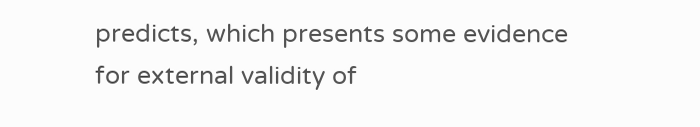predicts, which presents some evidence for external validity of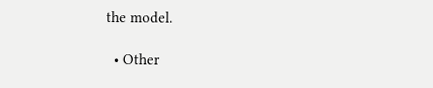the model.

  • Other